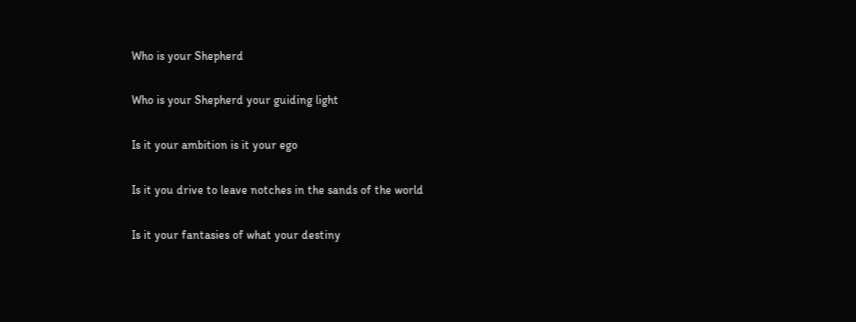Who is your Shepherd

Who is your Shepherd your guiding light

Is it your ambition is it your ego

Is it you drive to leave notches in the sands of the world

Is it your fantasies of what your destiny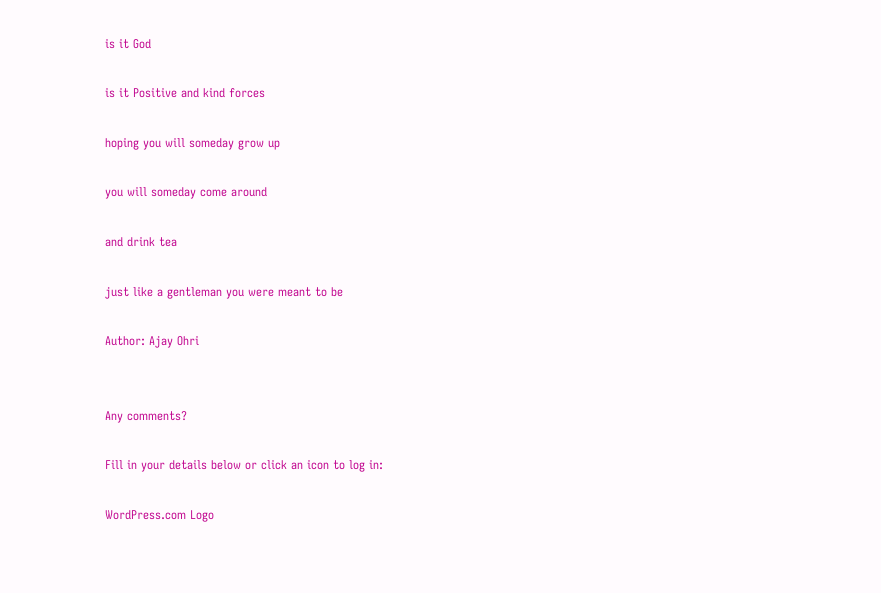is it God

is it Positive and kind forces

hoping you will someday grow up

you will someday come around

and drink tea

just like a gentleman you were meant to be

Author: Ajay Ohri


Any comments?

Fill in your details below or click an icon to log in:

WordPress.com Logo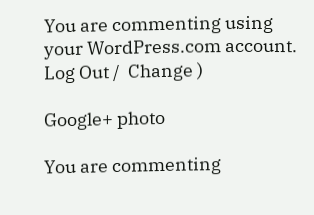You are commenting using your WordPress.com account. Log Out /  Change )

Google+ photo

You are commenting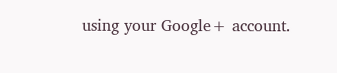using your Google+ account.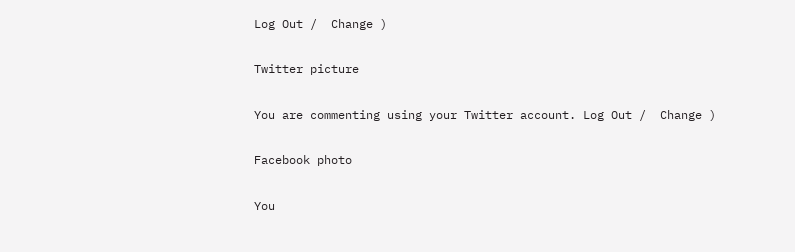Log Out /  Change )

Twitter picture

You are commenting using your Twitter account. Log Out /  Change )

Facebook photo

You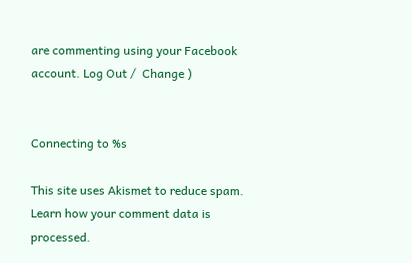are commenting using your Facebook account. Log Out /  Change )


Connecting to %s

This site uses Akismet to reduce spam. Learn how your comment data is processed.